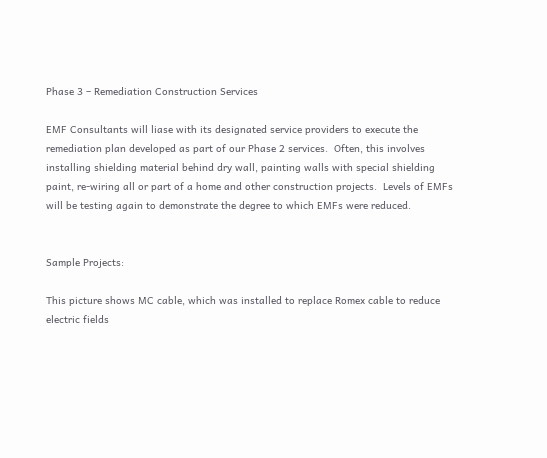Phase 3 – Remediation Construction Services

EMF Consultants will liase with its designated service providers to execute the remediation plan developed as part of our Phase 2 services.  Often, this involves installing shielding material behind dry wall, painting walls with special shielding paint, re-wiring all or part of a home and other construction projects.  Levels of EMFs will be testing again to demonstrate the degree to which EMFs were reduced.


Sample Projects:

This picture shows MC cable, which was installed to replace Romex cable to reduce electric fields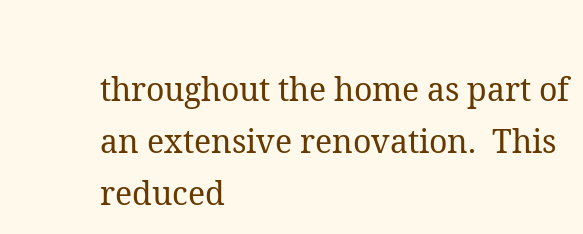throughout the home as part of an extensive renovation.  This reduced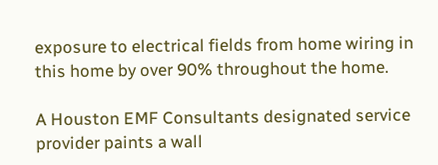exposure to electrical fields from home wiring in this home by over 90% throughout the home.

A Houston EMF Consultants designated service provider paints a wall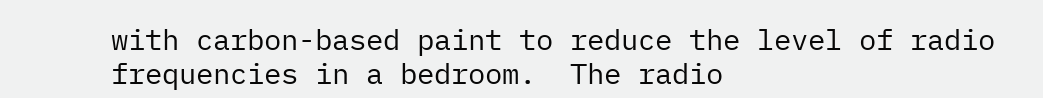with carbon-based paint to reduce the level of radio frequencies in a bedroom.  The radio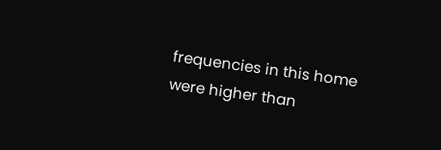frequencies in this home were higher than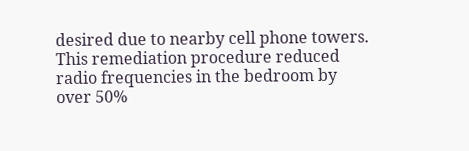desired due to nearby cell phone towers.  This remediation procedure reduced radio frequencies in the bedroom by over 50%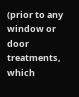(prior to any window or door treatments, which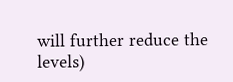will further reduce the levels)